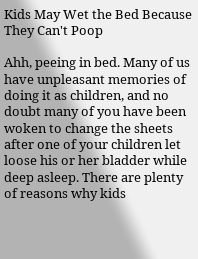Kids May Wet the Bed Because They Can't Poop

Ahh, peeing in bed. Many of us have unpleasant memories of doing it as children, and no doubt many of you have been woken to change the sheets after one of your children let loose his or her bladder while deep asleep. There are plenty of reasons why kids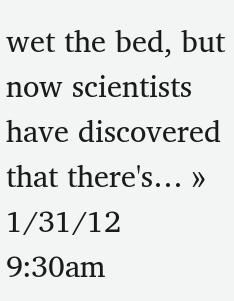wet the bed, but now scientists have discovered that there's… » 1/31/12 9:30am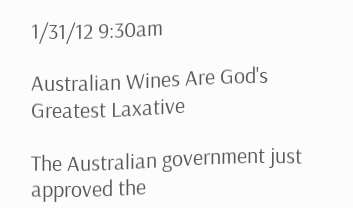1/31/12 9:30am

Australian Wines Are God's Greatest Laxative

The Australian government just approved the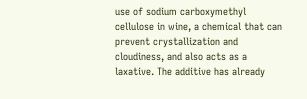use of sodium carboxymethyl cellulose in wine, a chemical that can prevent crystallization and cloudiness, and also acts as a laxative. The additive has already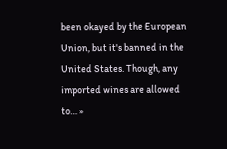been okayed by the European Union, but it's banned in the United States. Though, any imported wines are allowed to… »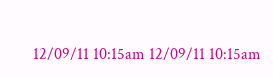12/09/11 10:15am 12/09/11 10:15am